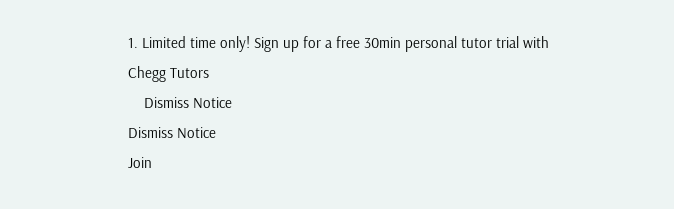1. Limited time only! Sign up for a free 30min personal tutor trial with Chegg Tutors
    Dismiss Notice
Dismiss Notice
Join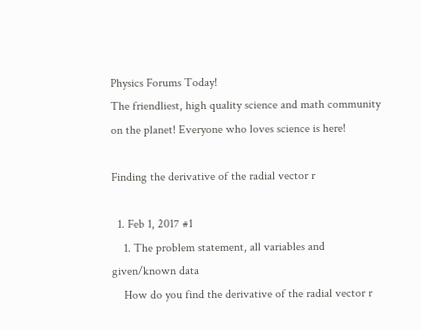Physics Forums Today!
The friendliest, high quality science and math community on the planet! Everyone who loves science is here!

Finding the derivative of the radial vector r

  1. Feb 1, 2017 #1
    1. The problem statement, all variables and given/known data
    How do you find the derivative of the radial vector r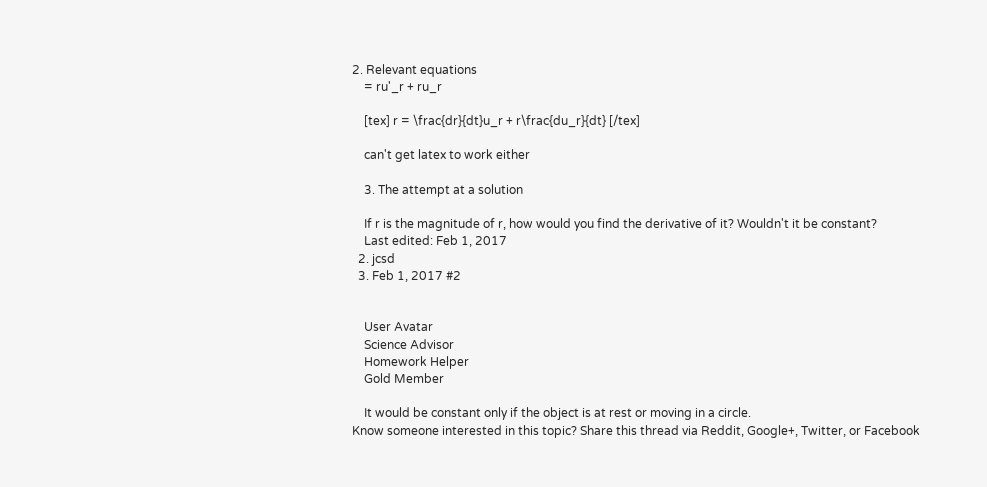2. Relevant equations
    = ru'_r + ru_r

    [tex] r = \frac{dr}{dt}u_r + r\frac{du_r}{dt} [/tex]

    can't get latex to work either

    3. The attempt at a solution

    If r is the magnitude of r, how would you find the derivative of it? Wouldn't it be constant?
    Last edited: Feb 1, 2017
  2. jcsd
  3. Feb 1, 2017 #2


    User Avatar
    Science Advisor
    Homework Helper
    Gold Member

    It would be constant only if the object is at rest or moving in a circle.
Know someone interested in this topic? Share this thread via Reddit, Google+, Twitter, or Facebook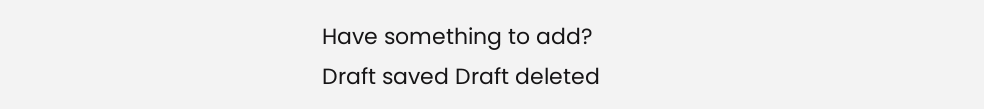Have something to add?
Draft saved Draft deleted